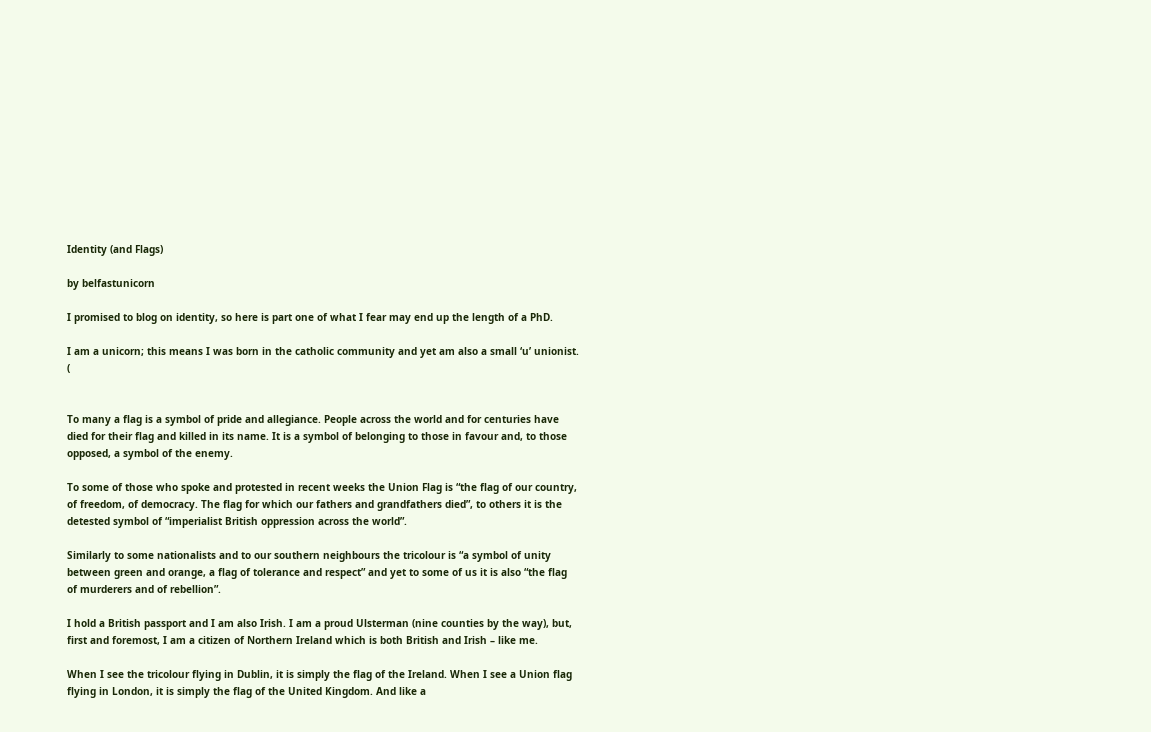Identity (and Flags)

by belfastunicorn

I promised to blog on identity, so here is part one of what I fear may end up the length of a PhD.

I am a unicorn; this means I was born in the catholic community and yet am also a small ‘u’ unionist.  (


To many a flag is a symbol of pride and allegiance. People across the world and for centuries have died for their flag and killed in its name. It is a symbol of belonging to those in favour and, to those opposed, a symbol of the enemy.

To some of those who spoke and protested in recent weeks the Union Flag is “the flag of our country, of freedom, of democracy. The flag for which our fathers and grandfathers died”, to others it is the detested symbol of “imperialist British oppression across the world”.

Similarly to some nationalists and to our southern neighbours the tricolour is “a symbol of unity between green and orange, a flag of tolerance and respect” and yet to some of us it is also “the flag of murderers and of rebellion”.

I hold a British passport and I am also Irish. I am a proud Ulsterman (nine counties by the way), but, first and foremost, I am a citizen of Northern Ireland which is both British and Irish – like me.

When I see the tricolour flying in Dublin, it is simply the flag of the Ireland. When I see a Union flag flying in London, it is simply the flag of the United Kingdom. And like a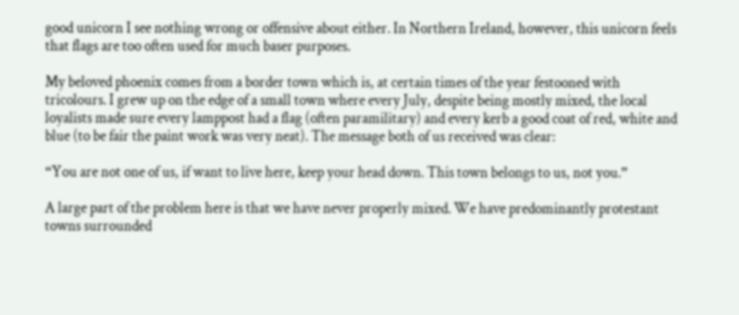good unicorn I see nothing wrong or offensive about either. In Northern Ireland, however, this unicorn feels that flags are too often used for much baser purposes.

My beloved phoenix comes from a border town which is, at certain times of the year festooned with tricolours. I grew up on the edge of a small town where every July, despite being mostly mixed, the local loyalists made sure every lamppost had a flag (often paramilitary) and every kerb a good coat of red, white and blue (to be fair the paint work was very neat). The message both of us received was clear:

“You are not one of us, if want to live here, keep your head down. This town belongs to us, not you.”

A large part of the problem here is that we have never properly mixed. We have predominantly protestant towns surrounded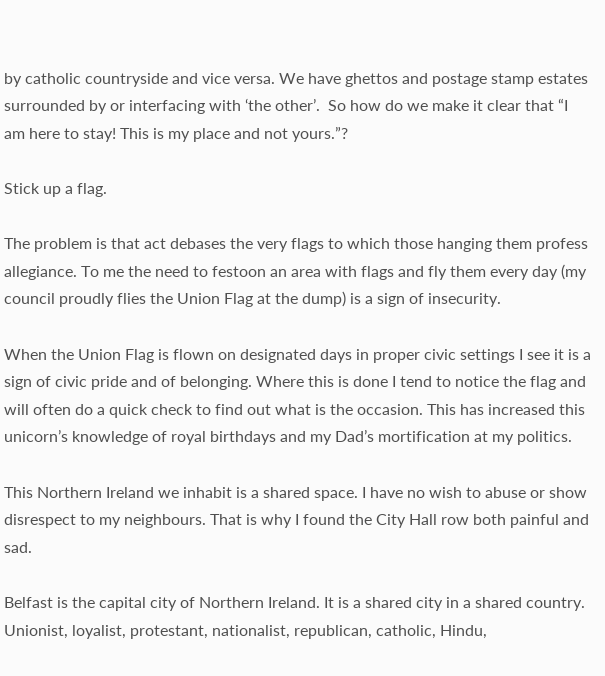by catholic countryside and vice versa. We have ghettos and postage stamp estates surrounded by or interfacing with ‘the other’.  So how do we make it clear that “I am here to stay! This is my place and not yours.”?

Stick up a flag.

The problem is that act debases the very flags to which those hanging them profess allegiance. To me the need to festoon an area with flags and fly them every day (my council proudly flies the Union Flag at the dump) is a sign of insecurity.

When the Union Flag is flown on designated days in proper civic settings I see it is a sign of civic pride and of belonging. Where this is done I tend to notice the flag and will often do a quick check to find out what is the occasion. This has increased this unicorn’s knowledge of royal birthdays and my Dad’s mortification at my politics.

This Northern Ireland we inhabit is a shared space. I have no wish to abuse or show disrespect to my neighbours. That is why I found the City Hall row both painful and sad.

Belfast is the capital city of Northern Ireland. It is a shared city in a shared country. Unionist, loyalist, protestant, nationalist, republican, catholic, Hindu,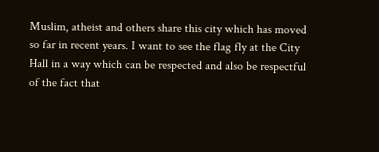Muslim, atheist and others share this city which has moved so far in recent years. I want to see the flag fly at the City Hall in a way which can be respected and also be respectful of the fact that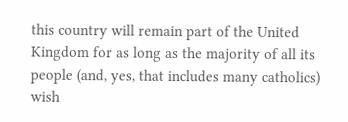this country will remain part of the United Kingdom for as long as the majority of all its people (and, yes, that includes many catholics) wish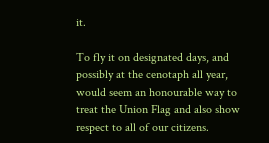it.

To fly it on designated days, and possibly at the cenotaph all year, would seem an honourable way to treat the Union Flag and also show respect to all of our citizens.